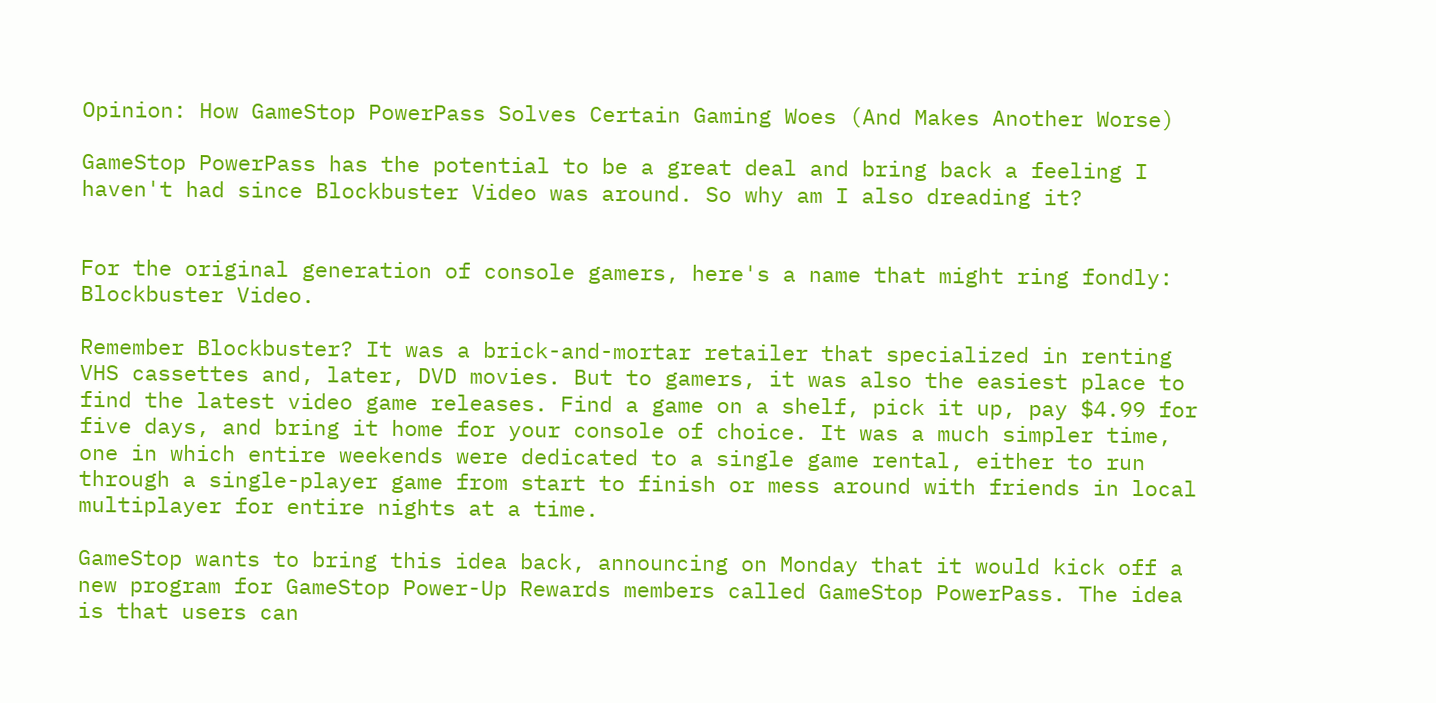Opinion: How GameStop PowerPass Solves Certain Gaming Woes (And Makes Another Worse)

GameStop PowerPass has the potential to be a great deal and bring back a feeling I haven't had since Blockbuster Video was around. So why am I also dreading it?


For the original generation of console gamers, here's a name that might ring fondly: Blockbuster Video.

Remember Blockbuster? It was a brick-and-mortar retailer that specialized in renting VHS cassettes and, later, DVD movies. But to gamers, it was also the easiest place to find the latest video game releases. Find a game on a shelf, pick it up, pay $4.99 for five days, and bring it home for your console of choice. It was a much simpler time, one in which entire weekends were dedicated to a single game rental, either to run through a single-player game from start to finish or mess around with friends in local multiplayer for entire nights at a time.

GameStop wants to bring this idea back, announcing on Monday that it would kick off a new program for GameStop Power-Up Rewards members called GameStop PowerPass. The idea is that users can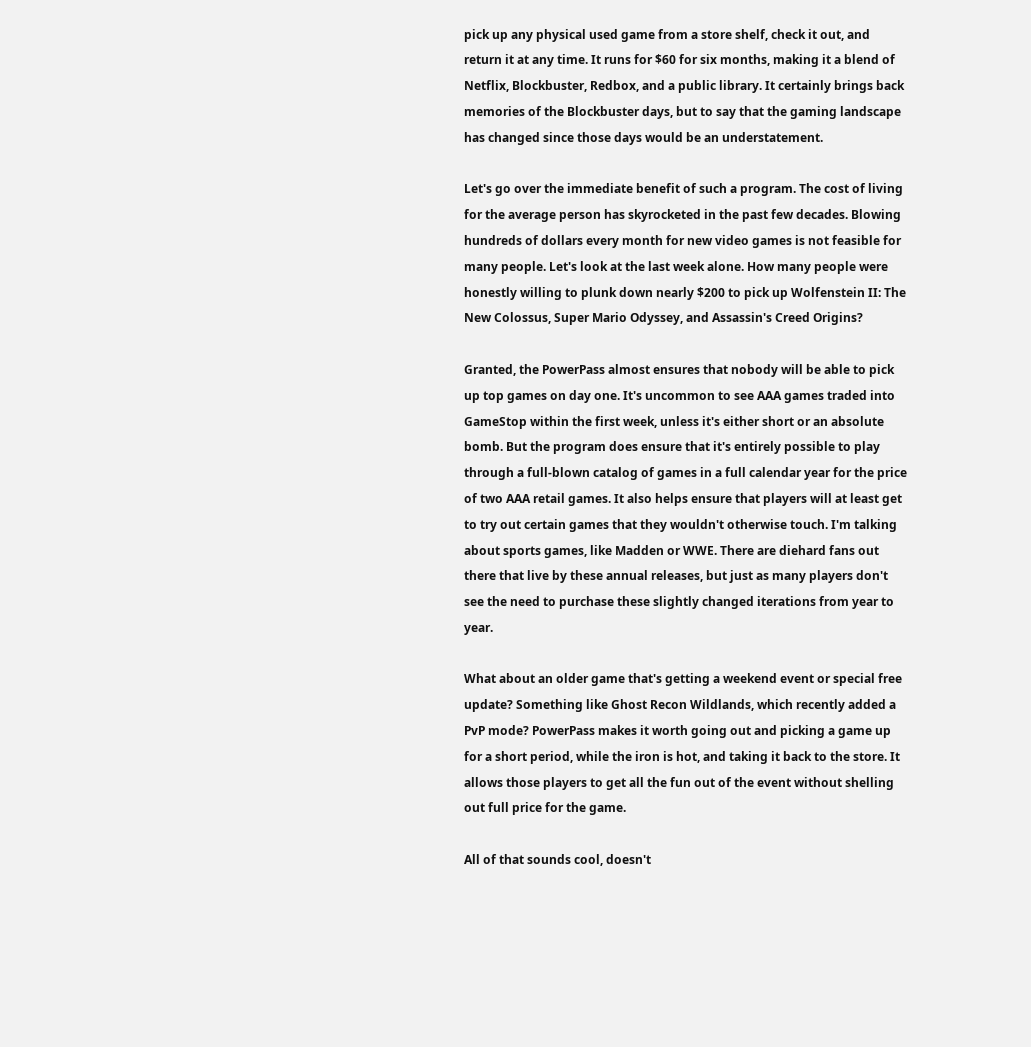pick up any physical used game from a store shelf, check it out, and return it at any time. It runs for $60 for six months, making it a blend of Netflix, Blockbuster, Redbox, and a public library. It certainly brings back memories of the Blockbuster days, but to say that the gaming landscape has changed since those days would be an understatement.

Let's go over the immediate benefit of such a program. The cost of living for the average person has skyrocketed in the past few decades. Blowing hundreds of dollars every month for new video games is not feasible for many people. Let's look at the last week alone. How many people were honestly willing to plunk down nearly $200 to pick up Wolfenstein II: The New Colossus, Super Mario Odyssey, and Assassin's Creed Origins?

Granted, the PowerPass almost ensures that nobody will be able to pick up top games on day one. It's uncommon to see AAA games traded into GameStop within the first week, unless it's either short or an absolute bomb. But the program does ensure that it's entirely possible to play through a full-blown catalog of games in a full calendar year for the price of two AAA retail games. It also helps ensure that players will at least get to try out certain games that they wouldn't otherwise touch. I'm talking about sports games, like Madden or WWE. There are diehard fans out there that live by these annual releases, but just as many players don't see the need to purchase these slightly changed iterations from year to year.

What about an older game that's getting a weekend event or special free update? Something like Ghost Recon Wildlands, which recently added a PvP mode? PowerPass makes it worth going out and picking a game up for a short period, while the iron is hot, and taking it back to the store. It allows those players to get all the fun out of the event without shelling out full price for the game.

All of that sounds cool, doesn't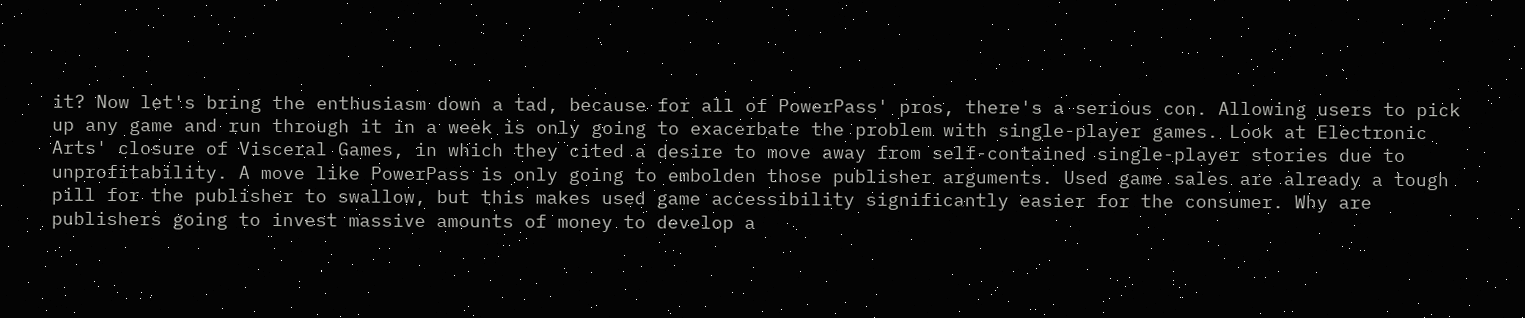it? Now let's bring the enthusiasm down a tad, because for all of PowerPass' pros, there's a serious con. Allowing users to pick up any game and run through it in a week is only going to exacerbate the problem with single-player games. Look at Electronic Arts' closure of Visceral Games, in which they cited a desire to move away from self-contained single-player stories due to unprofitability. A move like PowerPass is only going to embolden those publisher arguments. Used game sales are already a tough pill for the publisher to swallow, but this makes used game accessibility significantly easier for the consumer. Why are publishers going to invest massive amounts of money to develop a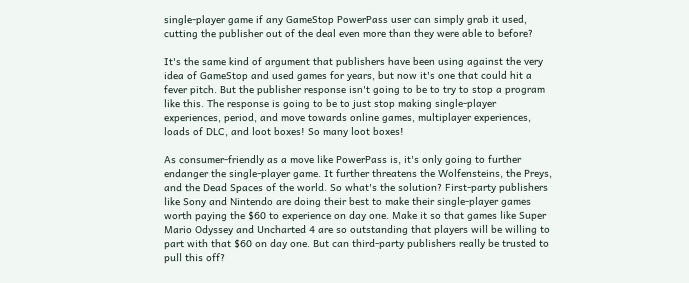single-player game if any GameStop PowerPass user can simply grab it used, cutting the publisher out of the deal even more than they were able to before?

It's the same kind of argument that publishers have been using against the very idea of GameStop and used games for years, but now it's one that could hit a fever pitch. But the publisher response isn't going to be to try to stop a program like this. The response is going to be to just stop making single-player experiences, period, and move towards online games, multiplayer experiences, loads of DLC, and loot boxes! So many loot boxes!

As consumer-friendly as a move like PowerPass is, it's only going to further endanger the single-player game. It further threatens the Wolfensteins, the Preys, and the Dead Spaces of the world. So what's the solution? First-party publishers like Sony and Nintendo are doing their best to make their single-player games worth paying the $60 to experience on day one. Make it so that games like Super Mario Odyssey and Uncharted 4 are so outstanding that players will be willing to part with that $60 on day one. But can third-party publishers really be trusted to pull this off?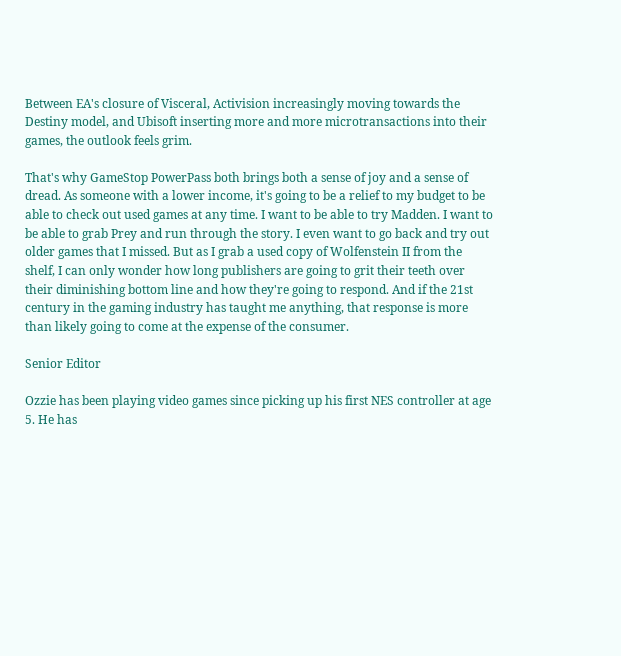Between EA's closure of Visceral, Activision increasingly moving towards the Destiny model, and Ubisoft inserting more and more microtransactions into their games, the outlook feels grim.

That's why GameStop PowerPass both brings both a sense of joy and a sense of dread. As someone with a lower income, it's going to be a relief to my budget to be able to check out used games at any time. I want to be able to try Madden. I want to be able to grab Prey and run through the story. I even want to go back and try out older games that I missed. But as I grab a used copy of Wolfenstein II from the shelf, I can only wonder how long publishers are going to grit their teeth over their diminishing bottom line and how they're going to respond. And if the 21st century in the gaming industry has taught me anything, that response is more than likely going to come at the expense of the consumer.

Senior Editor

Ozzie has been playing video games since picking up his first NES controller at age 5. He has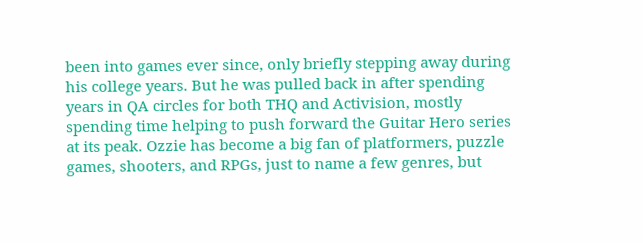been into games ever since, only briefly stepping away during his college years. But he was pulled back in after spending years in QA circles for both THQ and Activision, mostly spending time helping to push forward the Guitar Hero series at its peak. Ozzie has become a big fan of platformers, puzzle games, shooters, and RPGs, just to name a few genres, but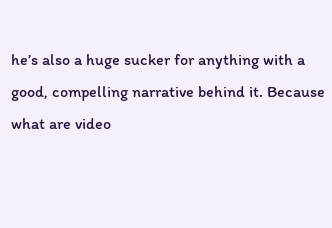he’s also a huge sucker for anything with a good, compelling narrative behind it. Because what are video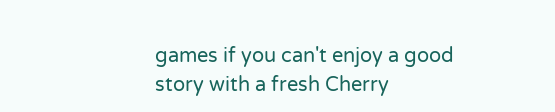games if you can't enjoy a good story with a fresh Cherry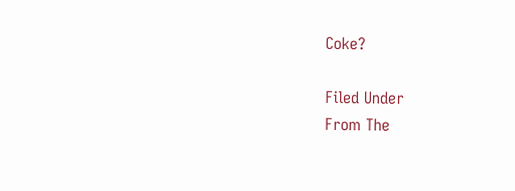Coke?

Filed Under
From The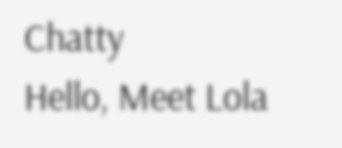Chatty
Hello, Meet Lola